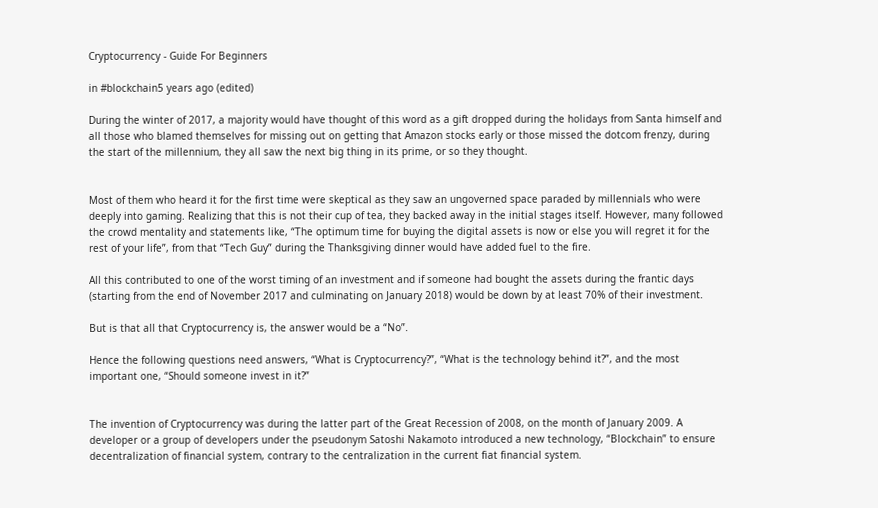Cryptocurrency - Guide For Beginners

in #blockchain5 years ago (edited)

During the winter of 2017, a majority would have thought of this word as a gift dropped during the holidays from Santa himself and all those who blamed themselves for missing out on getting that Amazon stocks early or those missed the dotcom frenzy, during the start of the millennium, they all saw the next big thing in its prime, or so they thought.


Most of them who heard it for the first time were skeptical as they saw an ungoverned space paraded by millennials who were deeply into gaming. Realizing that this is not their cup of tea, they backed away in the initial stages itself. However, many followed the crowd mentality and statements like, “The optimum time for buying the digital assets is now or else you will regret it for the rest of your life”, from that “Tech Guy” during the Thanksgiving dinner would have added fuel to the fire.

All this contributed to one of the worst timing of an investment and if someone had bought the assets during the frantic days (starting from the end of November 2017 and culminating on January 2018) would be down by at least 70% of their investment.

But is that all that Cryptocurrency is, the answer would be a “No”.

Hence the following questions need answers, “What is Cryptocurrency?”, “What is the technology behind it?”, and the most important one, “Should someone invest in it?”


The invention of Cryptocurrency was during the latter part of the Great Recession of 2008, on the month of January 2009. A developer or a group of developers under the pseudonym Satoshi Nakamoto introduced a new technology, “Blockchain” to ensure decentralization of financial system, contrary to the centralization in the current fiat financial system.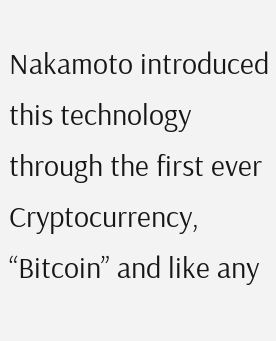Nakamoto introduced this technology through the first ever Cryptocurrency, “Bitcoin” and like any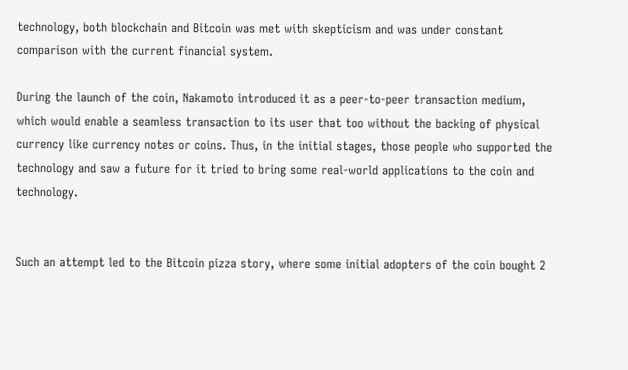technology, both blockchain and Bitcoin was met with skepticism and was under constant comparison with the current financial system.

During the launch of the coin, Nakamoto introduced it as a peer-to-peer transaction medium, which would enable a seamless transaction to its user that too without the backing of physical currency like currency notes or coins. Thus, in the initial stages, those people who supported the technology and saw a future for it tried to bring some real-world applications to the coin and technology.


Such an attempt led to the Bitcoin pizza story, where some initial adopters of the coin bought 2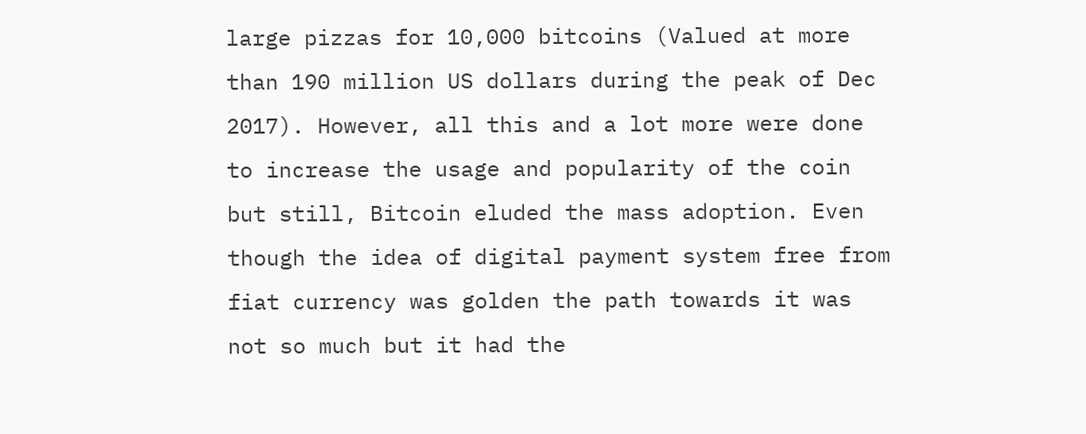large pizzas for 10,000 bitcoins (Valued at more than 190 million US dollars during the peak of Dec 2017). However, all this and a lot more were done to increase the usage and popularity of the coin but still, Bitcoin eluded the mass adoption. Even though the idea of digital payment system free from fiat currency was golden the path towards it was not so much but it had the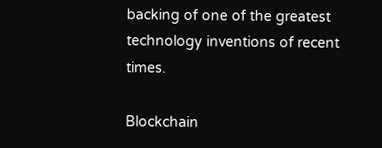backing of one of the greatest technology inventions of recent times.

Blockchain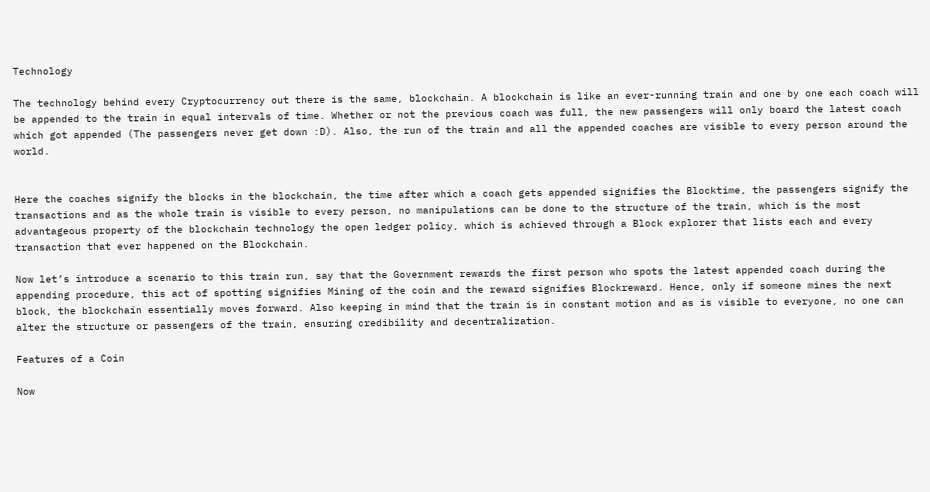Technology

The technology behind every Cryptocurrency out there is the same, blockchain. A blockchain is like an ever-running train and one by one each coach will be appended to the train in equal intervals of time. Whether or not the previous coach was full, the new passengers will only board the latest coach which got appended (The passengers never get down :D). Also, the run of the train and all the appended coaches are visible to every person around the world.


Here the coaches signify the blocks in the blockchain, the time after which a coach gets appended signifies the Blocktime, the passengers signify the transactions and as the whole train is visible to every person, no manipulations can be done to the structure of the train, which is the most advantageous property of the blockchain technology the open ledger policy, which is achieved through a Block explorer that lists each and every transaction that ever happened on the Blockchain.

Now let’s introduce a scenario to this train run, say that the Government rewards the first person who spots the latest appended coach during the appending procedure, this act of spotting signifies Mining of the coin and the reward signifies Blockreward. Hence, only if someone mines the next block, the blockchain essentially moves forward. Also keeping in mind that the train is in constant motion and as is visible to everyone, no one can alter the structure or passengers of the train, ensuring credibility and decentralization.

Features of a Coin

Now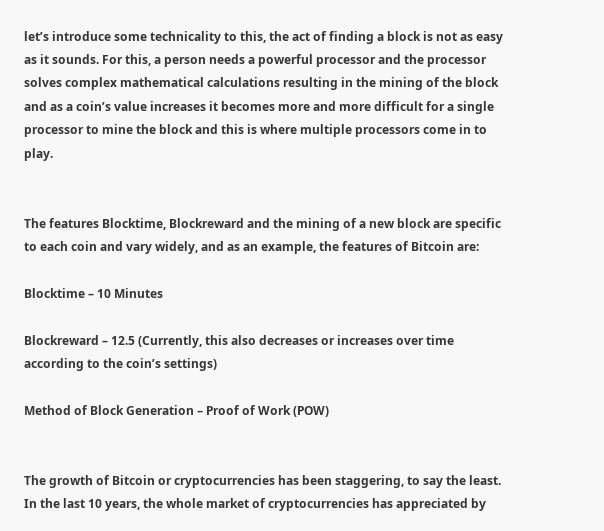let’s introduce some technicality to this, the act of finding a block is not as easy as it sounds. For this, a person needs a powerful processor and the processor solves complex mathematical calculations resulting in the mining of the block and as a coin’s value increases it becomes more and more difficult for a single processor to mine the block and this is where multiple processors come in to play.


The features Blocktime, Blockreward and the mining of a new block are specific to each coin and vary widely, and as an example, the features of Bitcoin are:

Blocktime – 10 Minutes

Blockreward – 12.5 (Currently, this also decreases or increases over time according to the coin’s settings)

Method of Block Generation – Proof of Work (POW)


The growth of Bitcoin or cryptocurrencies has been staggering, to say the least. In the last 10 years, the whole market of cryptocurrencies has appreciated by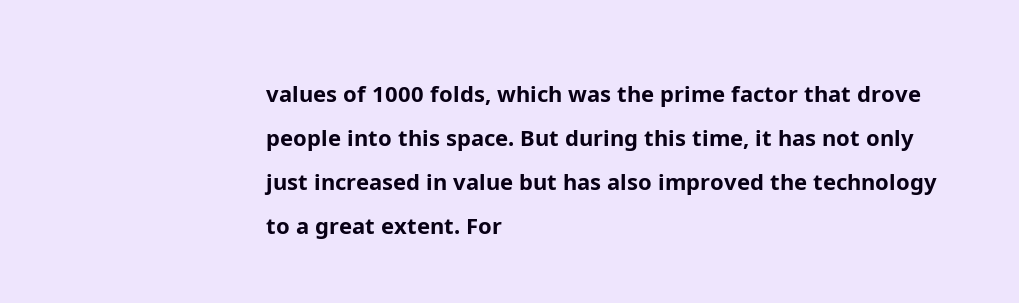values of 1000 folds, which was the prime factor that drove people into this space. But during this time, it has not only just increased in value but has also improved the technology to a great extent. For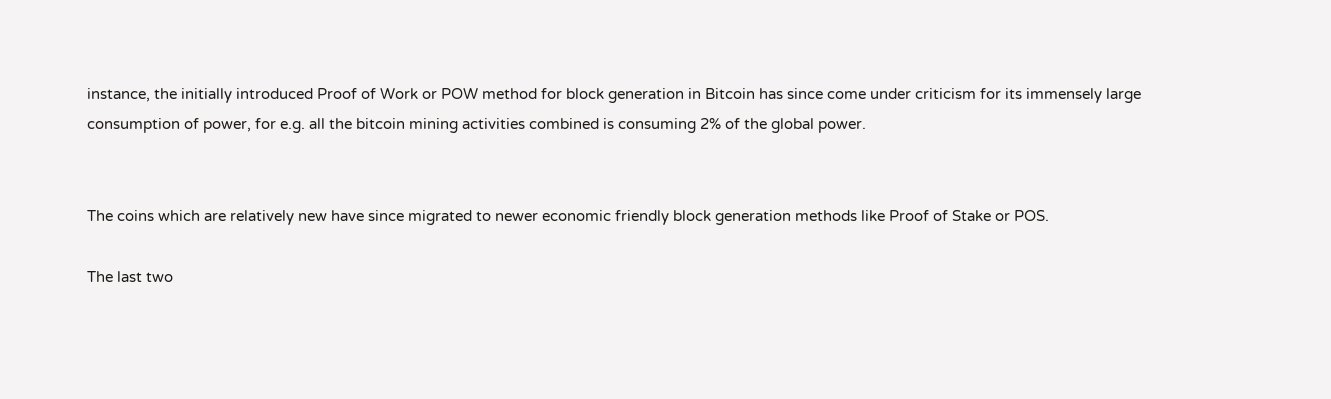instance, the initially introduced Proof of Work or POW method for block generation in Bitcoin has since come under criticism for its immensely large consumption of power, for e.g. all the bitcoin mining activities combined is consuming 2% of the global power.


The coins which are relatively new have since migrated to newer economic friendly block generation methods like Proof of Stake or POS.

The last two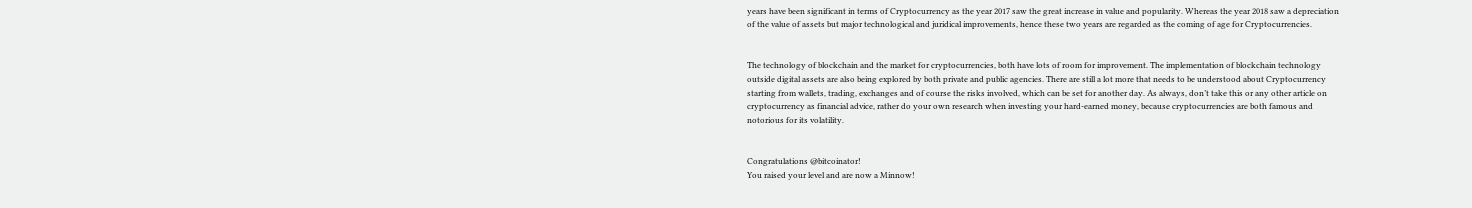years have been significant in terms of Cryptocurrency as the year 2017 saw the great increase in value and popularity. Whereas the year 2018 saw a depreciation of the value of assets but major technological and juridical improvements, hence these two years are regarded as the coming of age for Cryptocurrencies.


The technology of blockchain and the market for cryptocurrencies, both have lots of room for improvement. The implementation of blockchain technology outside digital assets are also being explored by both private and public agencies. There are still a lot more that needs to be understood about Cryptocurrency starting from wallets, trading, exchanges and of course the risks involved, which can be set for another day. As always, don’t take this or any other article on cryptocurrency as financial advice, rather do your own research when investing your hard-earned money, because cryptocurrencies are both famous and notorious for its volatility.


Congratulations @bitcoinator!
You raised your level and are now a Minnow!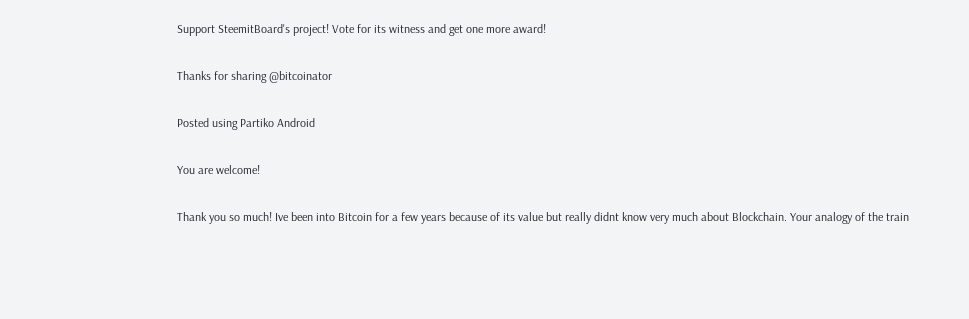Support SteemitBoard's project! Vote for its witness and get one more award!

Thanks for sharing @bitcoinator

Posted using Partiko Android

You are welcome!

Thank you so much! Ive been into Bitcoin for a few years because of its value but really didnt know very much about Blockchain. Your analogy of the train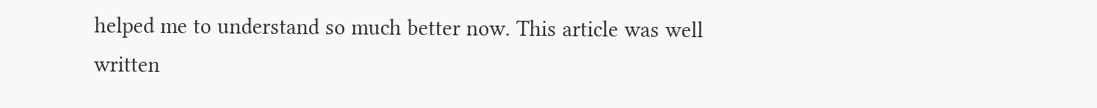helped me to understand so much better now. This article was well written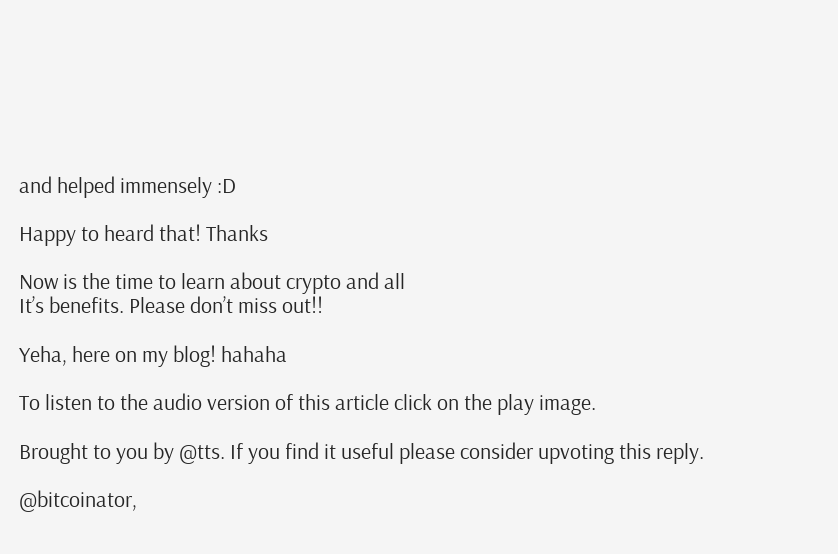and helped immensely :D

Happy to heard that! Thanks

Now is the time to learn about crypto and all
It’s benefits. Please don’t miss out!!

Yeha, here on my blog! hahaha

To listen to the audio version of this article click on the play image.

Brought to you by @tts. If you find it useful please consider upvoting this reply.

@bitcoinator,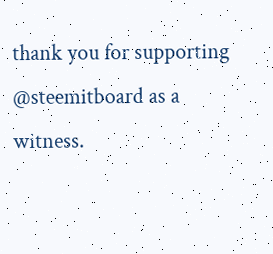thank you for supporting @steemitboard as a witness.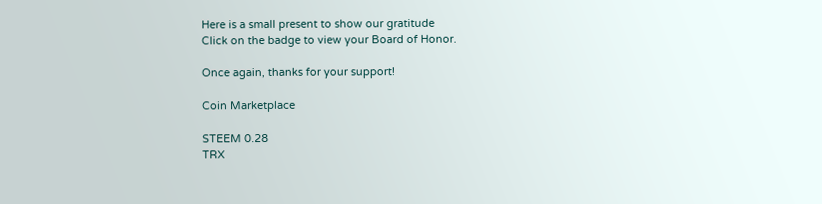Here is a small present to show our gratitude
Click on the badge to view your Board of Honor.

Once again, thanks for your support!

Coin Marketplace

STEEM 0.28
TRX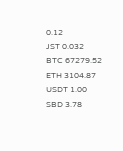0.12
JST 0.032
BTC 67279.52
ETH 3104.87
USDT 1.00
SBD 3.78